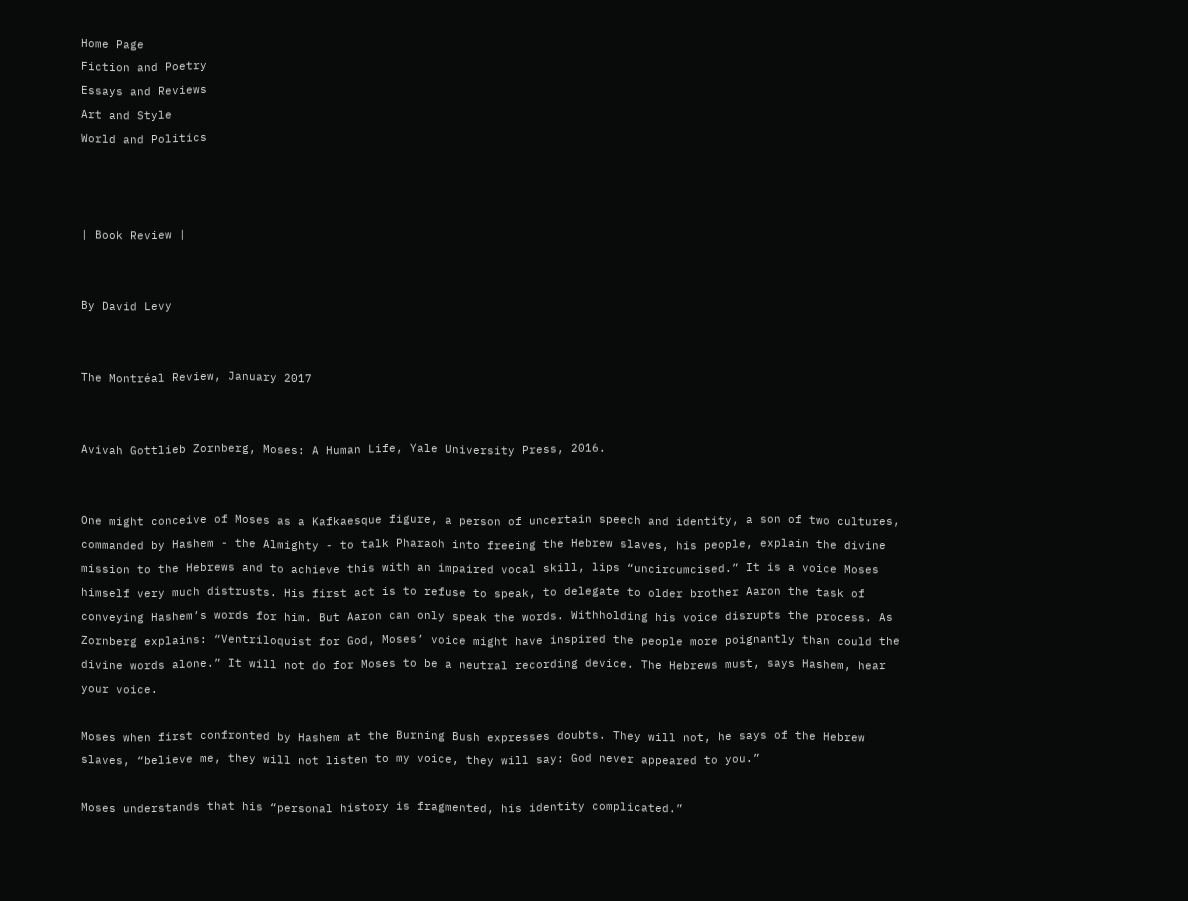Home Page
Fiction and Poetry
Essays and Reviews
Art and Style
World and Politics



| Book Review |


By David Levy


The Montréal Review, January 2017


Avivah Gottlieb Zornberg, Moses: A Human Life, Yale University Press, 2016.


One might conceive of Moses as a Kafkaesque figure, a person of uncertain speech and identity, a son of two cultures, commanded by Hashem - the Almighty - to talk Pharaoh into freeing the Hebrew slaves, his people, explain the divine mission to the Hebrews and to achieve this with an impaired vocal skill, lips “uncircumcised.” It is a voice Moses himself very much distrusts. His first act is to refuse to speak, to delegate to older brother Aaron the task of conveying Hashem’s words for him. But Aaron can only speak the words. Withholding his voice disrupts the process. As Zornberg explains: “Ventriloquist for God, Moses’ voice might have inspired the people more poignantly than could the divine words alone.” It will not do for Moses to be a neutral recording device. The Hebrews must, says Hashem, hear your voice.

Moses when first confronted by Hashem at the Burning Bush expresses doubts. They will not, he says of the Hebrew slaves, “believe me, they will not listen to my voice, they will say: God never appeared to you.”

Moses understands that his “personal history is fragmented, his identity complicated.”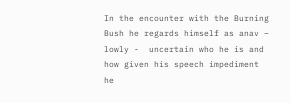In the encounter with the Burning Bush he regards himself as anav – lowly -  uncertain who he is and how given his speech impediment he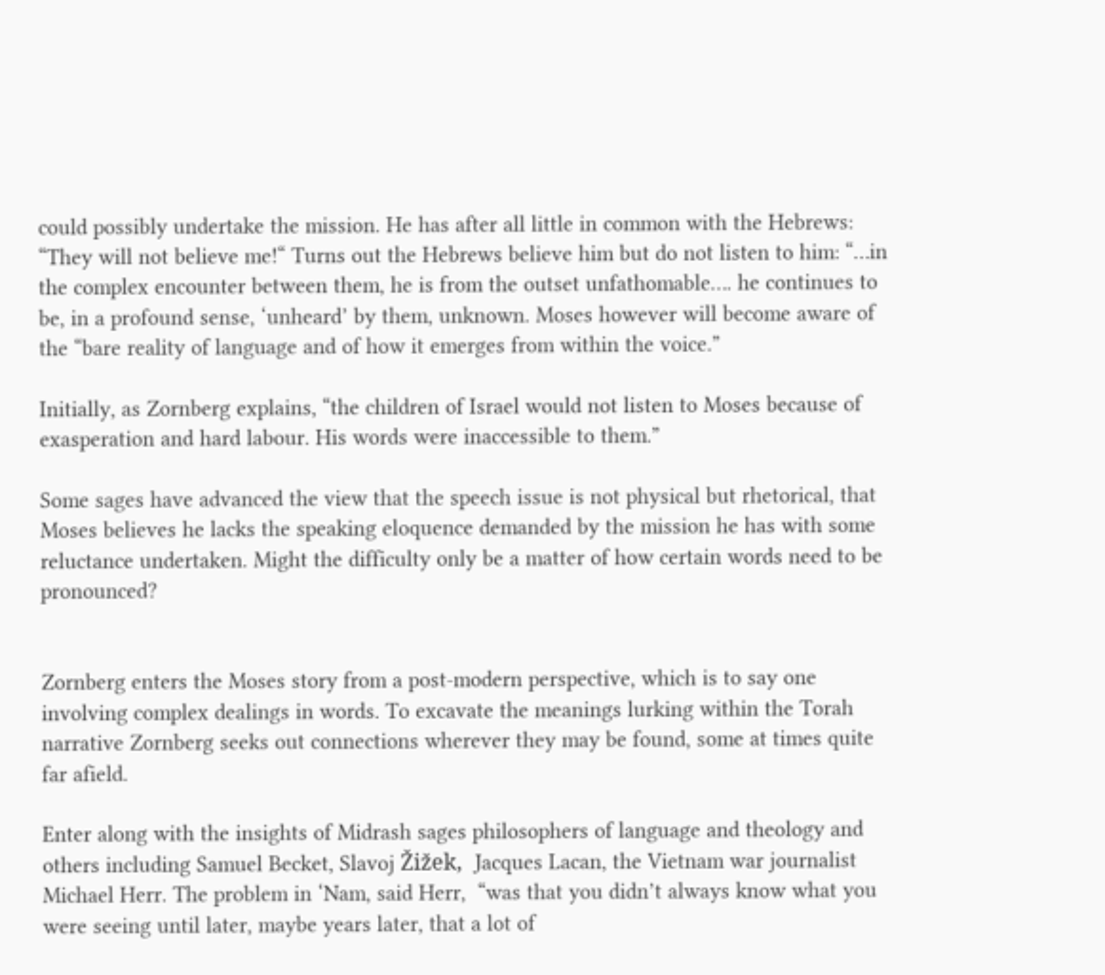could possibly undertake the mission. He has after all little in common with the Hebrews: “They will not believe me!“ Turns out the Hebrews believe him but do not listen to him: “…in the complex encounter between them, he is from the outset unfathomable…. he continues to be, in a profound sense, ‘unheard’ by them, unknown. Moses however will become aware of the “bare reality of language and of how it emerges from within the voice.”

Initially, as Zornberg explains, “the children of Israel would not listen to Moses because of exasperation and hard labour. His words were inaccessible to them.”

Some sages have advanced the view that the speech issue is not physical but rhetorical, that Moses believes he lacks the speaking eloquence demanded by the mission he has with some reluctance undertaken. Might the difficulty only be a matter of how certain words need to be pronounced?


Zornberg enters the Moses story from a post-modern perspective, which is to say one involving complex dealings in words. To excavate the meanings lurking within the Torah narrative Zornberg seeks out connections wherever they may be found, some at times quite far afield.

Enter along with the insights of Midrash sages philosophers of language and theology and others including Samuel Becket, Slavoj Žižek,  Jacques Lacan, the Vietnam war journalist Michael Herr. The problem in ‘Nam, said Herr,  “was that you didn’t always know what you were seeing until later, maybe years later, that a lot of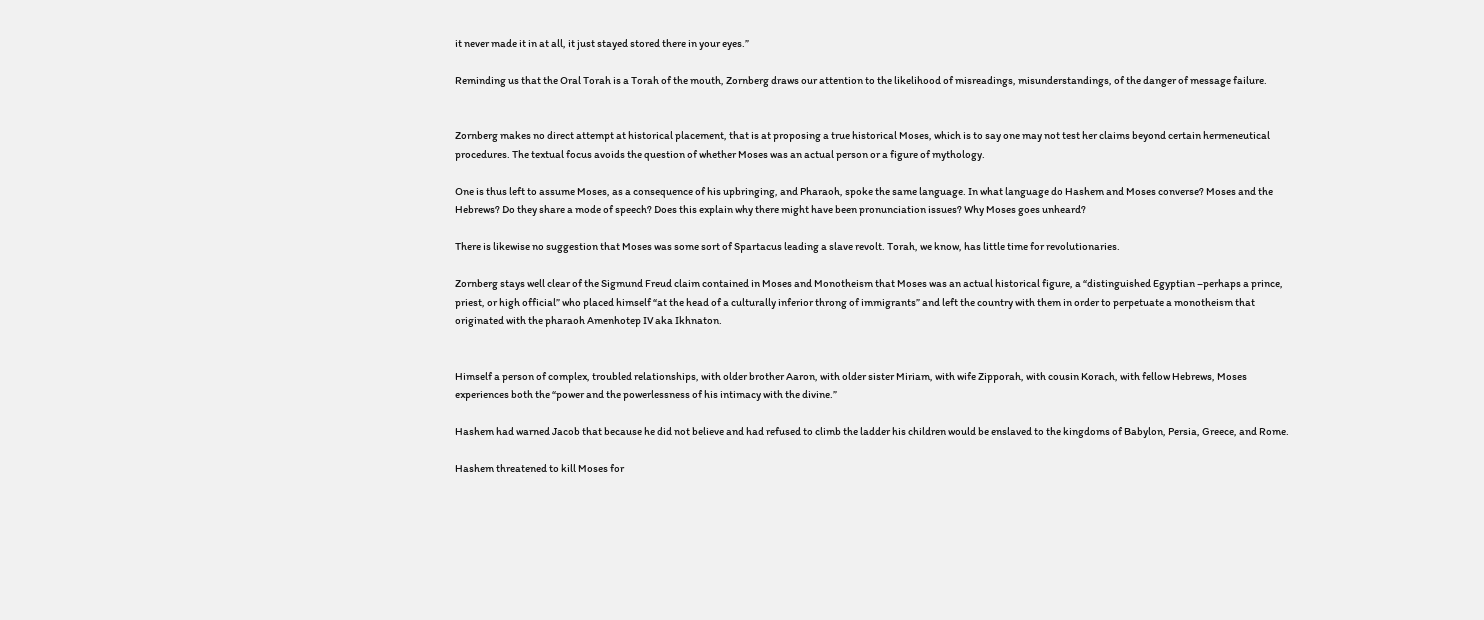it never made it in at all, it just stayed stored there in your eyes.”

Reminding us that the Oral Torah is a Torah of the mouth, Zornberg draws our attention to the likelihood of misreadings, misunderstandings, of the danger of message failure.


Zornberg makes no direct attempt at historical placement, that is at proposing a true historical Moses, which is to say one may not test her claims beyond certain hermeneutical procedures. The textual focus avoids the question of whether Moses was an actual person or a figure of mythology.

One is thus left to assume Moses, as a consequence of his upbringing, and Pharaoh, spoke the same language. In what language do Hashem and Moses converse? Moses and the Hebrews? Do they share a mode of speech? Does this explain why there might have been pronunciation issues? Why Moses goes unheard?

There is likewise no suggestion that Moses was some sort of Spartacus leading a slave revolt. Torah, we know, has little time for revolutionaries.

Zornberg stays well clear of the Sigmund Freud claim contained in Moses and Monotheism that Moses was an actual historical figure, a “distinguished Egyptian –perhaps a prince, priest, or high official” who placed himself “at the head of a culturally inferior throng of immigrants” and left the country with them in order to perpetuate a monotheism that originated with the pharaoh Amenhotep IV aka Ikhnaton.


Himself a person of complex, troubled relationships, with older brother Aaron, with older sister Miriam, with wife Zipporah, with cousin Korach, with fellow Hebrews, Moses experiences both the “power and the powerlessness of his intimacy with the divine.”

Hashem had warned Jacob that because he did not believe and had refused to climb the ladder his children would be enslaved to the kingdoms of Babylon, Persia, Greece, and Rome.

Hashem threatened to kill Moses for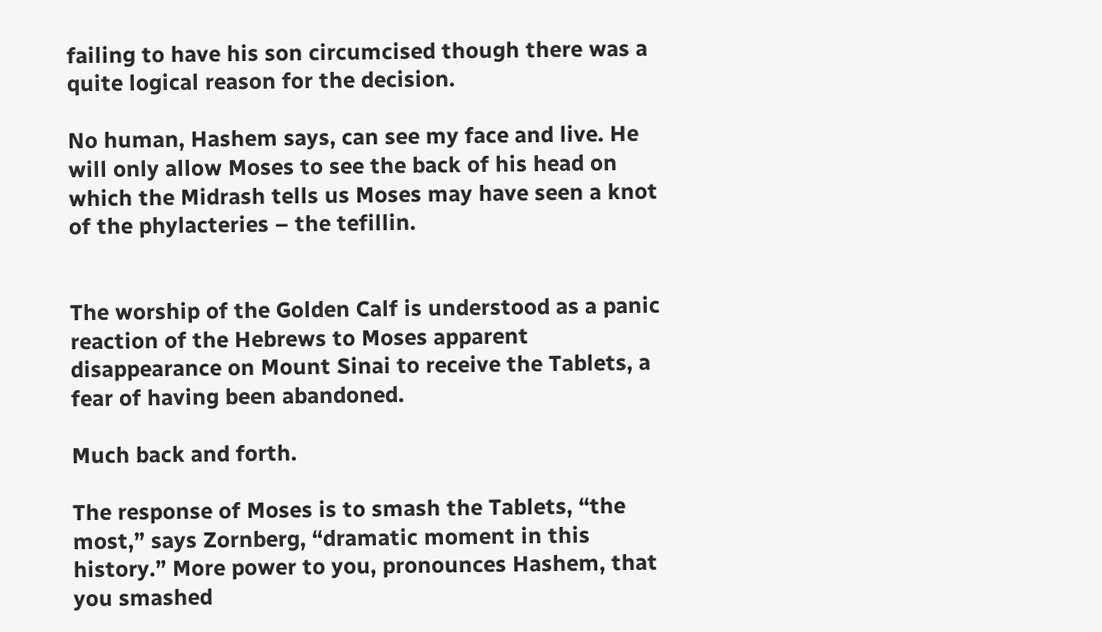failing to have his son circumcised though there was a quite logical reason for the decision.

No human, Hashem says, can see my face and live. He will only allow Moses to see the back of his head on which the Midrash tells us Moses may have seen a knot of the phylacteries – the tefillin.


The worship of the Golden Calf is understood as a panic reaction of the Hebrews to Moses apparent disappearance on Mount Sinai to receive the Tablets, a fear of having been abandoned.

Much back and forth.

The response of Moses is to smash the Tablets, “the most,” says Zornberg, “dramatic moment in this history.” More power to you, pronounces Hashem, that you smashed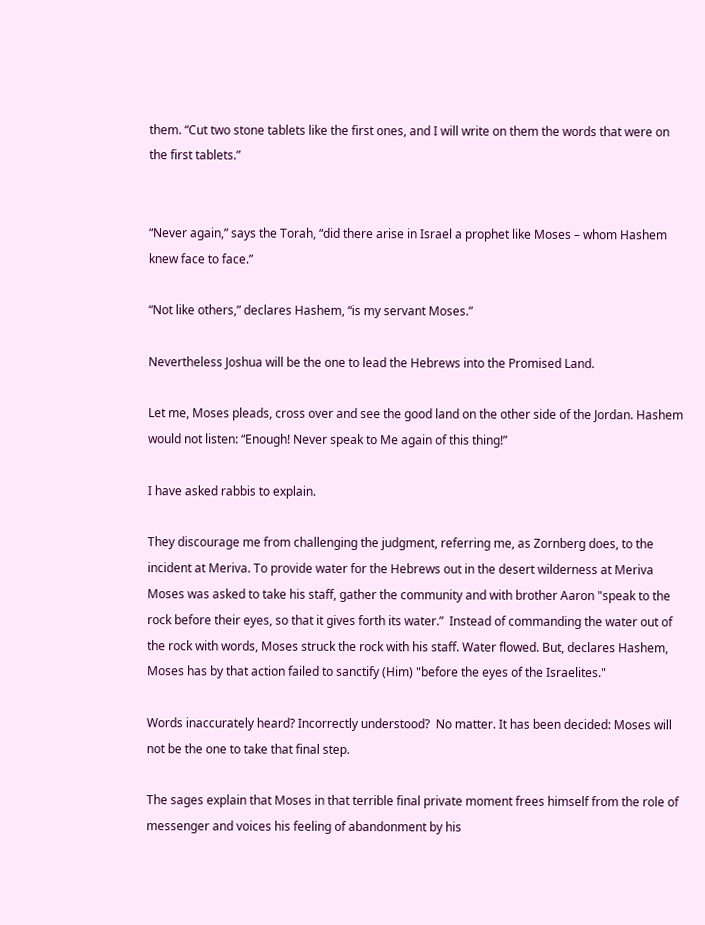them. “Cut two stone tablets like the first ones, and I will write on them the words that were on the first tablets.”


“Never again,” says the Torah, “did there arise in Israel a prophet like Moses – whom Hashem knew face to face.”

“Not like others,” declares Hashem, “is my servant Moses.”

Nevertheless Joshua will be the one to lead the Hebrews into the Promised Land.

Let me, Moses pleads, cross over and see the good land on the other side of the Jordan. Hashem would not listen: “Enough! Never speak to Me again of this thing!”

I have asked rabbis to explain.

They discourage me from challenging the judgment, referring me, as Zornberg does, to the incident at Meriva. To provide water for the Hebrews out in the desert wilderness at Meriva Moses was asked to take his staff, gather the community and with brother Aaron "speak to the rock before their eyes, so that it gives forth its water.”  Instead of commanding the water out of the rock with words, Moses struck the rock with his staff. Water flowed. But, declares Hashem, Moses has by that action failed to sanctify (Him) "before the eyes of the Israelites."

Words inaccurately heard? Incorrectly understood?  No matter. It has been decided: Moses will not be the one to take that final step.

The sages explain that Moses in that terrible final private moment frees himself from the role of messenger and voices his feeling of abandonment by his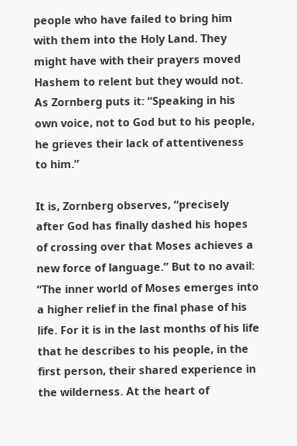people who have failed to bring him with them into the Holy Land. They might have with their prayers moved Hashem to relent but they would not. As Zornberg puts it: “Speaking in his own voice, not to God but to his people, he grieves their lack of attentiveness to him.”

It is, Zornberg observes, “precisely after God has finally dashed his hopes of crossing over that Moses achieves a new force of language.” But to no avail: “The inner world of Moses emerges into a higher relief in the final phase of his life. For it is in the last months of his life that he describes to his people, in the first person, their shared experience in the wilderness. At the heart of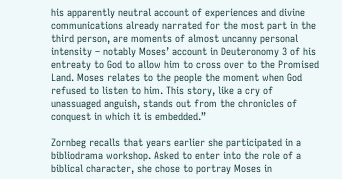his apparently neutral account of experiences and divine communications already narrated for the most part in the third person, are moments of almost uncanny personal intensity – notably Moses’ account in Deuteronomy 3 of his entreaty to God to allow him to cross over to the Promised Land. Moses relates to the people the moment when God refused to listen to him. This story, like a cry of  unassuaged anguish, stands out from the chronicles of conquest in which it is embedded.”

Zornbeg recalls that years earlier she participated in a bibliodrama workshop. Asked to enter into the role of a biblical character, she chose to portray Moses in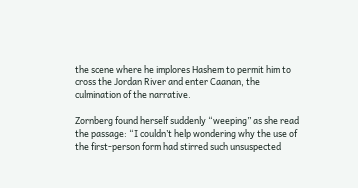the scene where he implores Hashem to permit him to cross the Jordan River and enter Caanan, the culmination of the narrative.

Zornberg found herself suddenly “weeping” as she read the passage: “I couldn’t help wondering why the use of the first-person form had stirred such unsuspected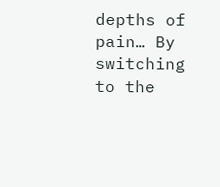depths of pain… By switching to the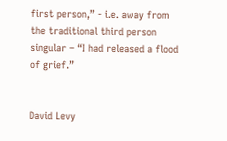first person,” - i.e. away from the traditional third person singular – “I had released a flood of grief.”


David Levy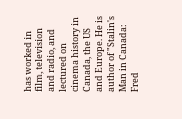has worked in film, television and radio, and lectured on cinema history in Canada, the US and Europe. He is author of "Stalin's Man in Canada: Fred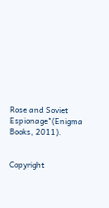Rose and Soviet Espionage"(Enigma Books, 2011).


Copyright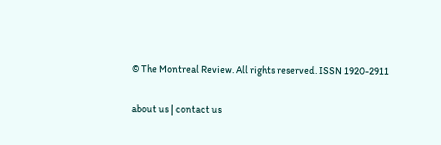© The Montreal Review. All rights reserved. ISSN 1920-2911

about us | contact us